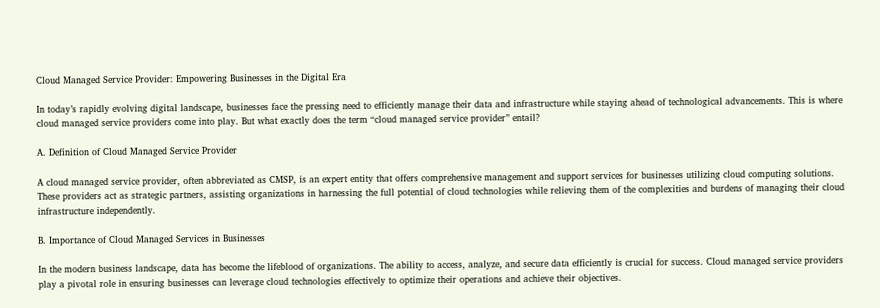Cloud Managed Service Provider: Empowering Businesses in the Digital Era

In today’s rapidly evolving digital landscape, businesses face the pressing need to efficiently manage their data and infrastructure while staying ahead of technological advancements. This is where cloud managed service providers come into play. But what exactly does the term “cloud managed service provider” entail?

A. Definition of Cloud Managed Service Provider

A cloud managed service provider, often abbreviated as CMSP, is an expert entity that offers comprehensive management and support services for businesses utilizing cloud computing solutions. These providers act as strategic partners, assisting organizations in harnessing the full potential of cloud technologies while relieving them of the complexities and burdens of managing their cloud infrastructure independently.

B. Importance of Cloud Managed Services in Businesses

In the modern business landscape, data has become the lifeblood of organizations. The ability to access, analyze, and secure data efficiently is crucial for success. Cloud managed service providers play a pivotal role in ensuring businesses can leverage cloud technologies effectively to optimize their operations and achieve their objectives.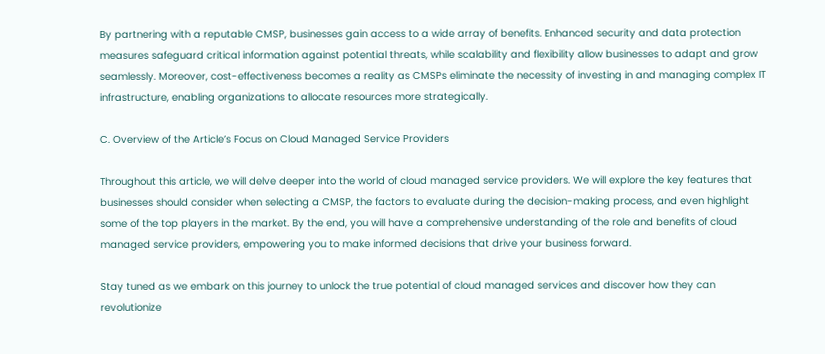By partnering with a reputable CMSP, businesses gain access to a wide array of benefits. Enhanced security and data protection measures safeguard critical information against potential threats, while scalability and flexibility allow businesses to adapt and grow seamlessly. Moreover, cost-effectiveness becomes a reality as CMSPs eliminate the necessity of investing in and managing complex IT infrastructure, enabling organizations to allocate resources more strategically.

C. Overview of the Article’s Focus on Cloud Managed Service Providers

Throughout this article, we will delve deeper into the world of cloud managed service providers. We will explore the key features that businesses should consider when selecting a CMSP, the factors to evaluate during the decision-making process, and even highlight some of the top players in the market. By the end, you will have a comprehensive understanding of the role and benefits of cloud managed service providers, empowering you to make informed decisions that drive your business forward.

Stay tuned as we embark on this journey to unlock the true potential of cloud managed services and discover how they can revolutionize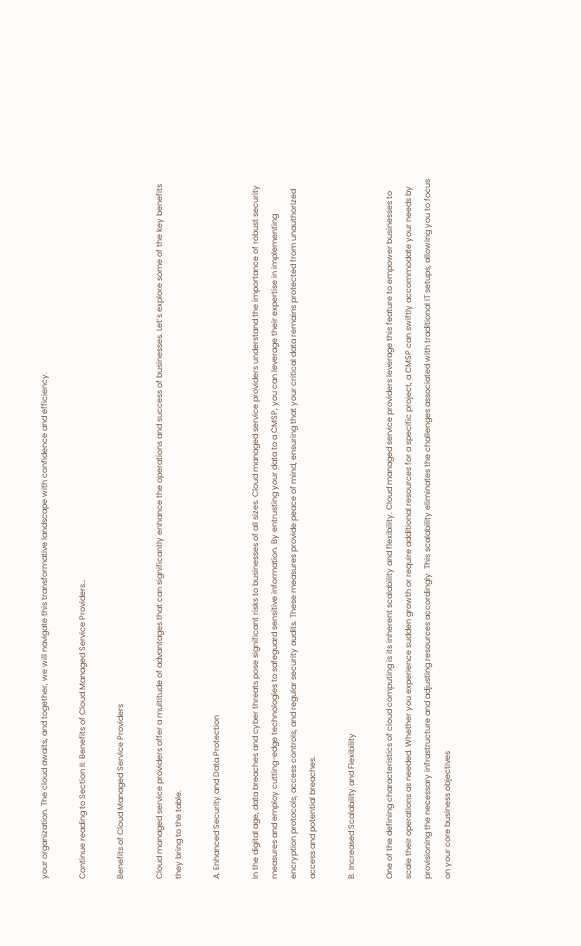your organization. The cloud awaits, and together, we will navigate this transformative landscape with confidence and efficiency.

Continue reading to Section II: Benefits of Cloud Managed Service Providers…

Benefits of Cloud Managed Service Providers

Cloud managed service providers offer a multitude of advantages that can significantly enhance the operations and success of businesses. Let’s explore some of the key benefits they bring to the table.

A. Enhanced Security and Data Protection

In the digital age, data breaches and cyber threats pose significant risks to businesses of all sizes. Cloud managed service providers understand the importance of robust security measures and employ cutting-edge technologies to safeguard sensitive information. By entrusting your data to a CMSP, you can leverage their expertise in implementing encryption protocols, access controls, and regular security audits. These measures provide peace of mind, ensuring that your critical data remains protected from unauthorized access and potential breaches.

B. Increased Scalability and Flexibility

One of the defining characteristics of cloud computing is its inherent scalability and flexibility. Cloud managed service providers leverage this feature to empower businesses to scale their operations as needed. Whether you experience sudden growth or require additional resources for a specific project, a CMSP can swiftly accommodate your needs by provisioning the necessary infrastructure and adjusting resources accordingly. This scalability eliminates the challenges associated with traditional IT setups, allowing you to focus on your core business objectives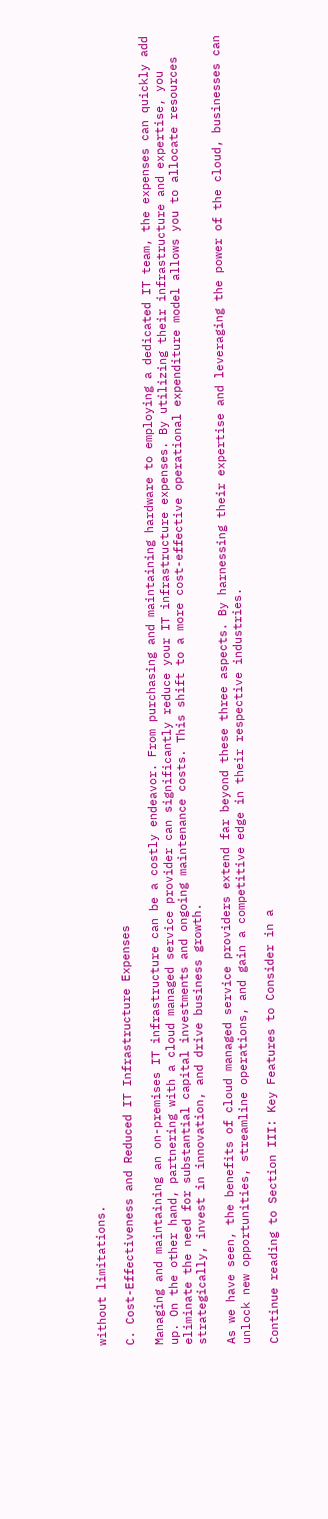without limitations.

C. Cost-Effectiveness and Reduced IT Infrastructure Expenses

Managing and maintaining an on-premises IT infrastructure can be a costly endeavor. From purchasing and maintaining hardware to employing a dedicated IT team, the expenses can quickly add up. On the other hand, partnering with a cloud managed service provider can significantly reduce your IT infrastructure expenses. By utilizing their infrastructure and expertise, you eliminate the need for substantial capital investments and ongoing maintenance costs. This shift to a more cost-effective operational expenditure model allows you to allocate resources strategically, invest in innovation, and drive business growth.

As we have seen, the benefits of cloud managed service providers extend far beyond these three aspects. By harnessing their expertise and leveraging the power of the cloud, businesses can unlock new opportunities, streamline operations, and gain a competitive edge in their respective industries.

Continue reading to Section III: Key Features to Consider in a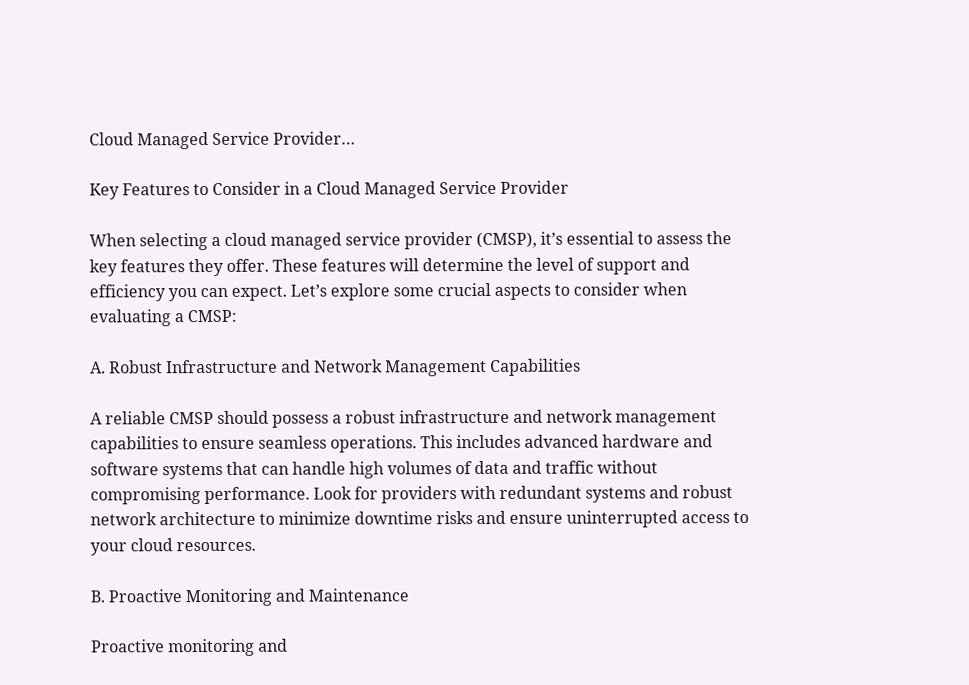Cloud Managed Service Provider…

Key Features to Consider in a Cloud Managed Service Provider

When selecting a cloud managed service provider (CMSP), it’s essential to assess the key features they offer. These features will determine the level of support and efficiency you can expect. Let’s explore some crucial aspects to consider when evaluating a CMSP:

A. Robust Infrastructure and Network Management Capabilities

A reliable CMSP should possess a robust infrastructure and network management capabilities to ensure seamless operations. This includes advanced hardware and software systems that can handle high volumes of data and traffic without compromising performance. Look for providers with redundant systems and robust network architecture to minimize downtime risks and ensure uninterrupted access to your cloud resources.

B. Proactive Monitoring and Maintenance

Proactive monitoring and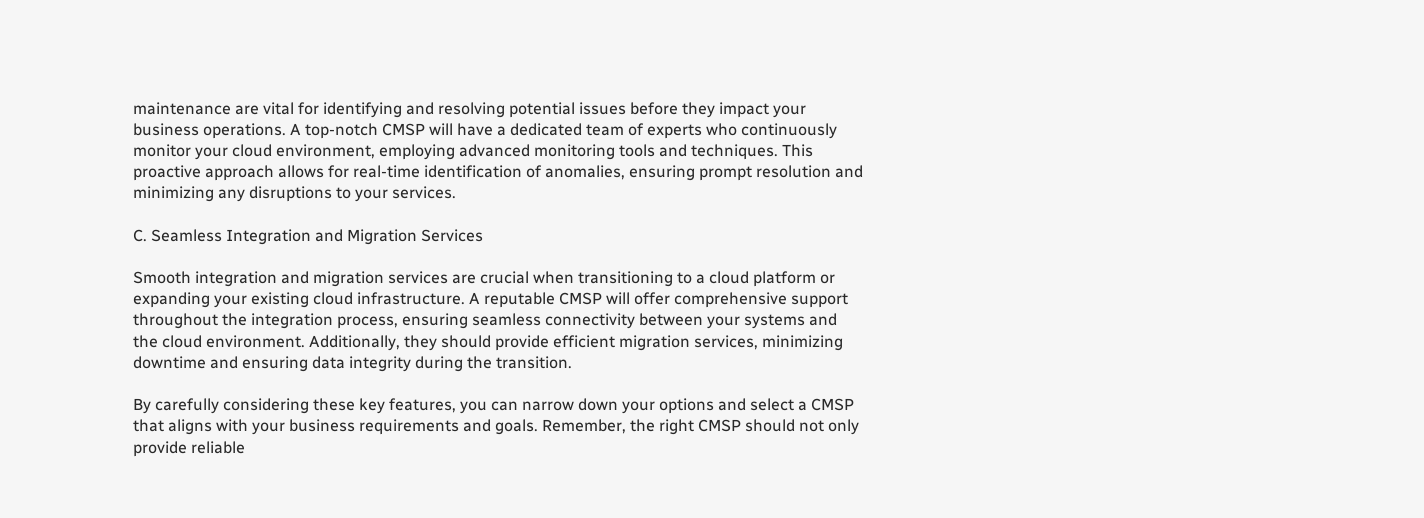maintenance are vital for identifying and resolving potential issues before they impact your business operations. A top-notch CMSP will have a dedicated team of experts who continuously monitor your cloud environment, employing advanced monitoring tools and techniques. This proactive approach allows for real-time identification of anomalies, ensuring prompt resolution and minimizing any disruptions to your services.

C. Seamless Integration and Migration Services

Smooth integration and migration services are crucial when transitioning to a cloud platform or expanding your existing cloud infrastructure. A reputable CMSP will offer comprehensive support throughout the integration process, ensuring seamless connectivity between your systems and the cloud environment. Additionally, they should provide efficient migration services, minimizing downtime and ensuring data integrity during the transition.

By carefully considering these key features, you can narrow down your options and select a CMSP that aligns with your business requirements and goals. Remember, the right CMSP should not only provide reliable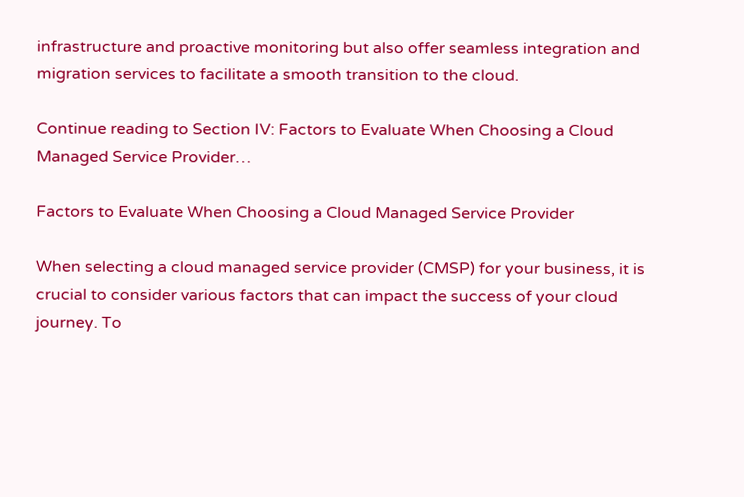infrastructure and proactive monitoring but also offer seamless integration and migration services to facilitate a smooth transition to the cloud.

Continue reading to Section IV: Factors to Evaluate When Choosing a Cloud Managed Service Provider…

Factors to Evaluate When Choosing a Cloud Managed Service Provider

When selecting a cloud managed service provider (CMSP) for your business, it is crucial to consider various factors that can impact the success of your cloud journey. To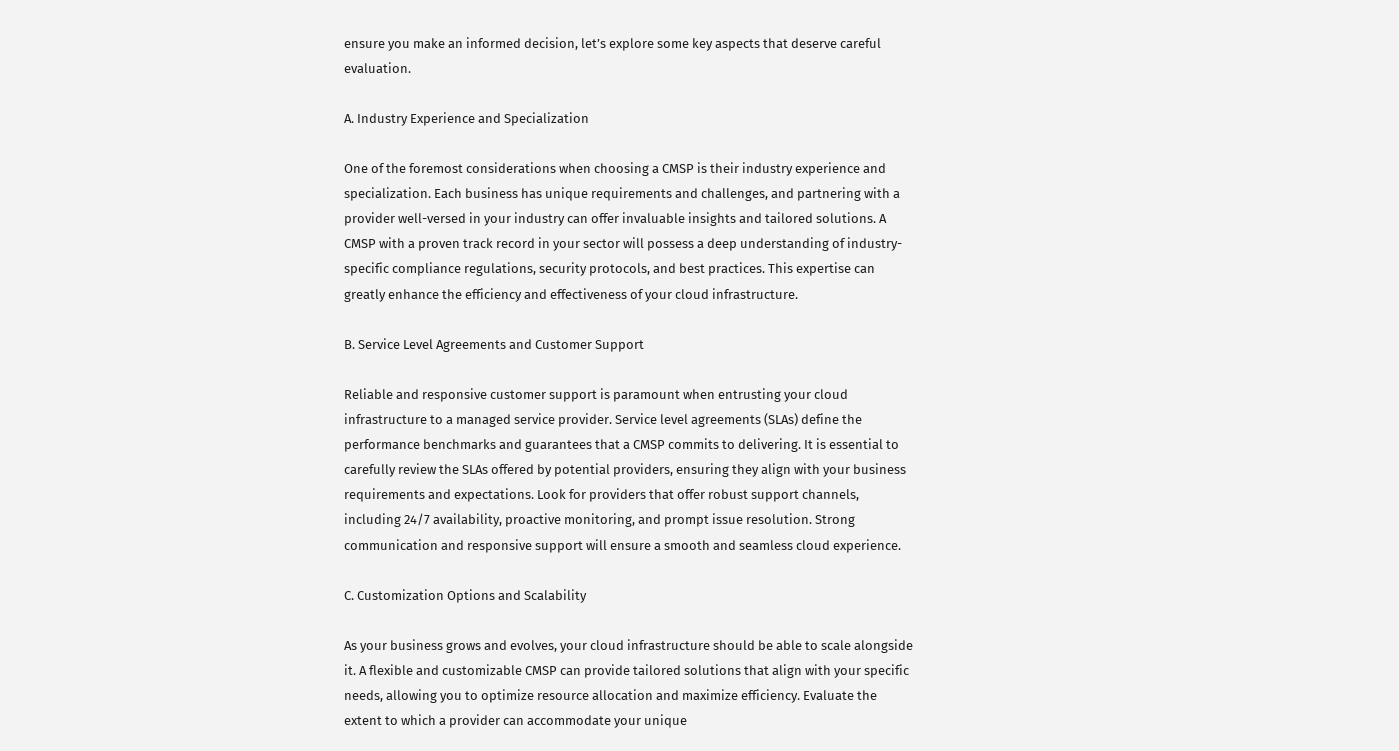ensure you make an informed decision, let’s explore some key aspects that deserve careful evaluation.

A. Industry Experience and Specialization

One of the foremost considerations when choosing a CMSP is their industry experience and specialization. Each business has unique requirements and challenges, and partnering with a provider well-versed in your industry can offer invaluable insights and tailored solutions. A CMSP with a proven track record in your sector will possess a deep understanding of industry-specific compliance regulations, security protocols, and best practices. This expertise can greatly enhance the efficiency and effectiveness of your cloud infrastructure.

B. Service Level Agreements and Customer Support

Reliable and responsive customer support is paramount when entrusting your cloud infrastructure to a managed service provider. Service level agreements (SLAs) define the performance benchmarks and guarantees that a CMSP commits to delivering. It is essential to carefully review the SLAs offered by potential providers, ensuring they align with your business requirements and expectations. Look for providers that offer robust support channels, including 24/7 availability, proactive monitoring, and prompt issue resolution. Strong communication and responsive support will ensure a smooth and seamless cloud experience.

C. Customization Options and Scalability

As your business grows and evolves, your cloud infrastructure should be able to scale alongside it. A flexible and customizable CMSP can provide tailored solutions that align with your specific needs, allowing you to optimize resource allocation and maximize efficiency. Evaluate the extent to which a provider can accommodate your unique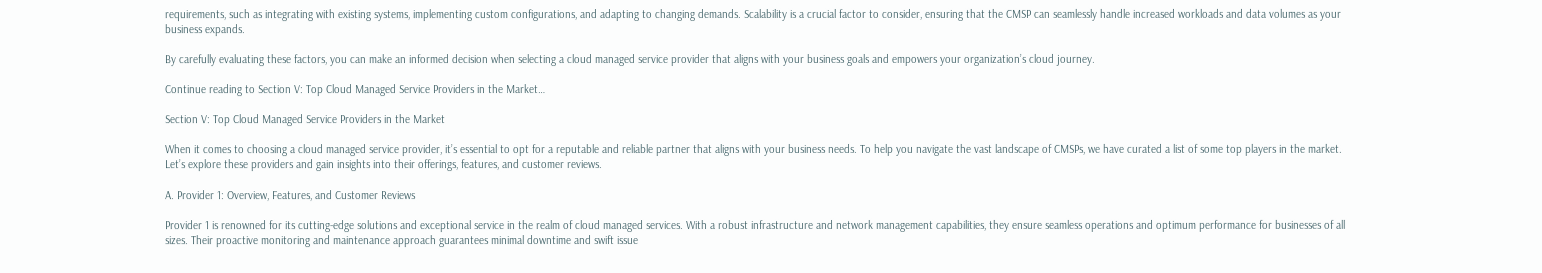requirements, such as integrating with existing systems, implementing custom configurations, and adapting to changing demands. Scalability is a crucial factor to consider, ensuring that the CMSP can seamlessly handle increased workloads and data volumes as your business expands.

By carefully evaluating these factors, you can make an informed decision when selecting a cloud managed service provider that aligns with your business goals and empowers your organization’s cloud journey.

Continue reading to Section V: Top Cloud Managed Service Providers in the Market…

Section V: Top Cloud Managed Service Providers in the Market

When it comes to choosing a cloud managed service provider, it’s essential to opt for a reputable and reliable partner that aligns with your business needs. To help you navigate the vast landscape of CMSPs, we have curated a list of some top players in the market. Let’s explore these providers and gain insights into their offerings, features, and customer reviews.

A. Provider 1: Overview, Features, and Customer Reviews

Provider 1 is renowned for its cutting-edge solutions and exceptional service in the realm of cloud managed services. With a robust infrastructure and network management capabilities, they ensure seamless operations and optimum performance for businesses of all sizes. Their proactive monitoring and maintenance approach guarantees minimal downtime and swift issue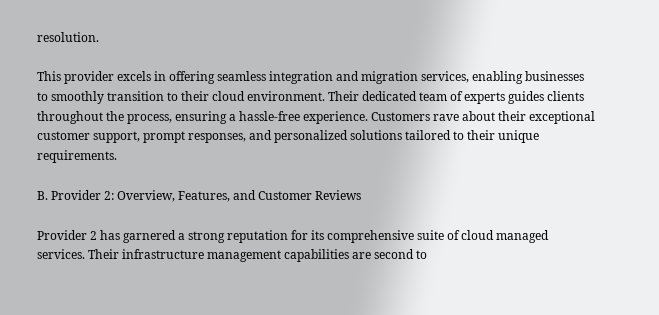resolution.

This provider excels in offering seamless integration and migration services, enabling businesses to smoothly transition to their cloud environment. Their dedicated team of experts guides clients throughout the process, ensuring a hassle-free experience. Customers rave about their exceptional customer support, prompt responses, and personalized solutions tailored to their unique requirements.

B. Provider 2: Overview, Features, and Customer Reviews

Provider 2 has garnered a strong reputation for its comprehensive suite of cloud managed services. Their infrastructure management capabilities are second to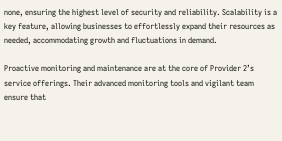none, ensuring the highest level of security and reliability. Scalability is a key feature, allowing businesses to effortlessly expand their resources as needed, accommodating growth and fluctuations in demand.

Proactive monitoring and maintenance are at the core of Provider 2’s service offerings. Their advanced monitoring tools and vigilant team ensure that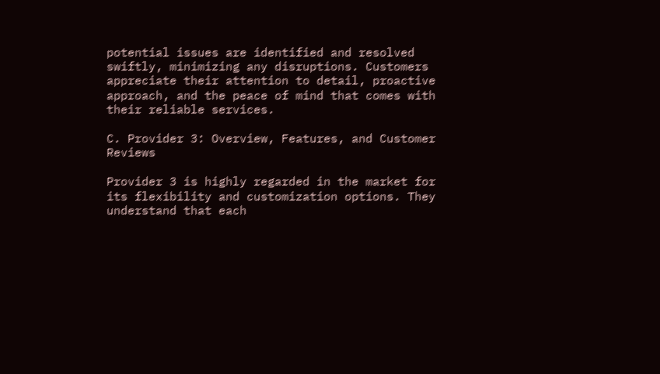potential issues are identified and resolved swiftly, minimizing any disruptions. Customers appreciate their attention to detail, proactive approach, and the peace of mind that comes with their reliable services.

C. Provider 3: Overview, Features, and Customer Reviews

Provider 3 is highly regarded in the market for its flexibility and customization options. They understand that each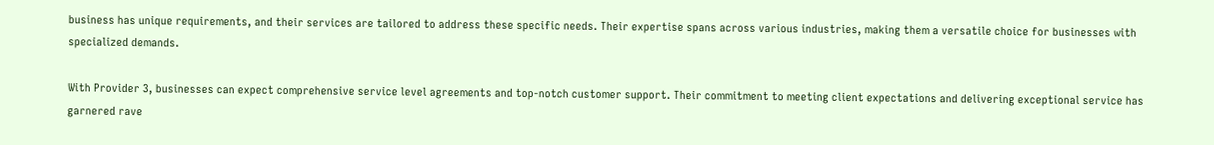business has unique requirements, and their services are tailored to address these specific needs. Their expertise spans across various industries, making them a versatile choice for businesses with specialized demands.

With Provider 3, businesses can expect comprehensive service level agreements and top-notch customer support. Their commitment to meeting client expectations and delivering exceptional service has garnered rave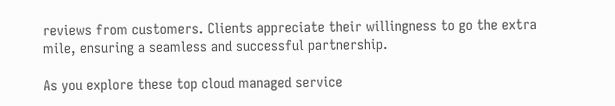reviews from customers. Clients appreciate their willingness to go the extra mile, ensuring a seamless and successful partnership.

As you explore these top cloud managed service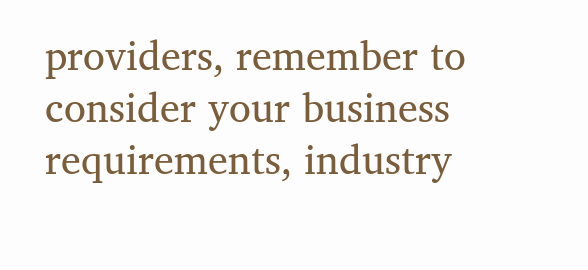providers, remember to consider your business requirements, industry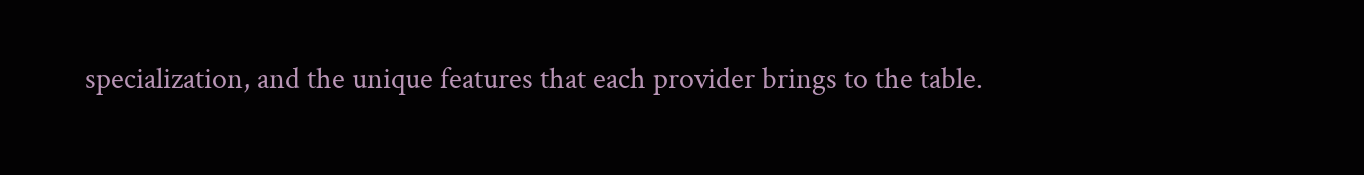specialization, and the unique features that each provider brings to the table.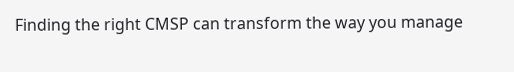Finding the right CMSP can transform the way you manage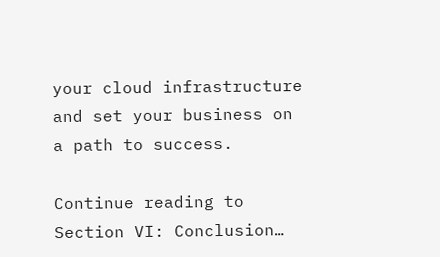your cloud infrastructure and set your business on a path to success.

Continue reading to Section VI: Conclusion…